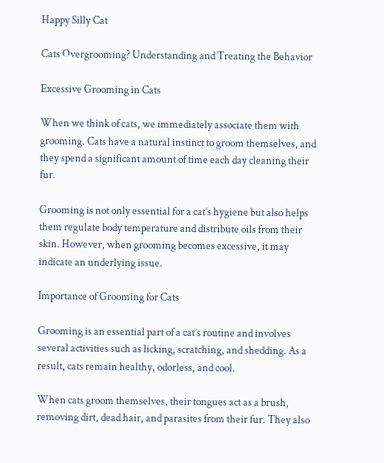Happy Silly Cat

Cats Overgrooming? Understanding and Treating the Behavior

Excessive Grooming in Cats

When we think of cats, we immediately associate them with grooming. Cats have a natural instinct to groom themselves, and they spend a significant amount of time each day cleaning their fur.

Grooming is not only essential for a cat’s hygiene but also helps them regulate body temperature and distribute oils from their skin. However, when grooming becomes excessive, it may indicate an underlying issue.

Importance of Grooming for Cats

Grooming is an essential part of a cat’s routine and involves several activities such as licking, scratching, and shedding. As a result, cats remain healthy, odorless, and cool.

When cats groom themselves, their tongues act as a brush, removing dirt, dead hair, and parasites from their fur. They also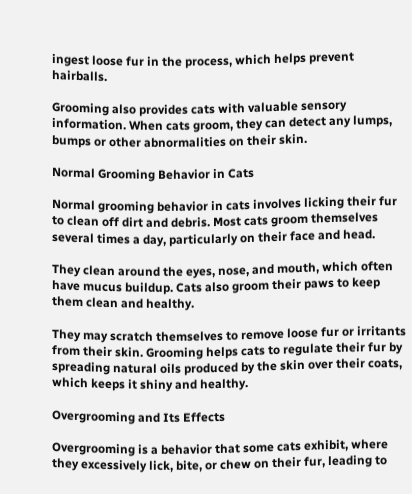ingest loose fur in the process, which helps prevent hairballs.

Grooming also provides cats with valuable sensory information. When cats groom, they can detect any lumps, bumps or other abnormalities on their skin.

Normal Grooming Behavior in Cats

Normal grooming behavior in cats involves licking their fur to clean off dirt and debris. Most cats groom themselves several times a day, particularly on their face and head.

They clean around the eyes, nose, and mouth, which often have mucus buildup. Cats also groom their paws to keep them clean and healthy.

They may scratch themselves to remove loose fur or irritants from their skin. Grooming helps cats to regulate their fur by spreading natural oils produced by the skin over their coats, which keeps it shiny and healthy.

Overgrooming and Its Effects

Overgrooming is a behavior that some cats exhibit, where they excessively lick, bite, or chew on their fur, leading to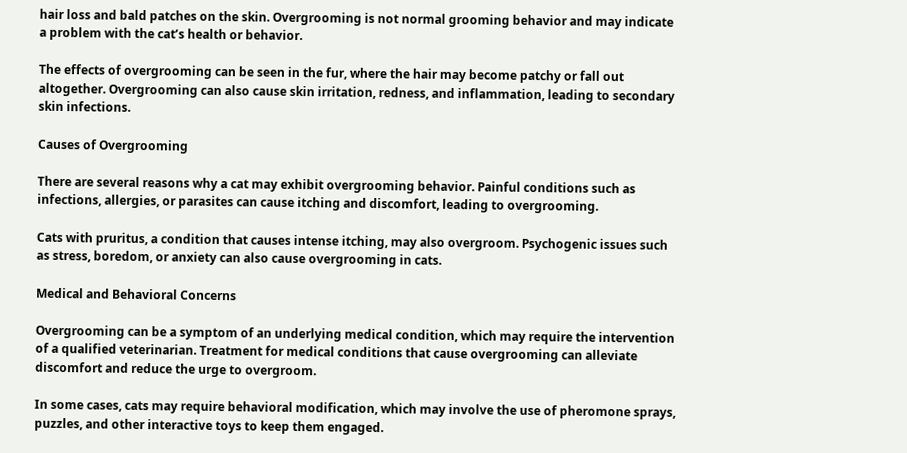hair loss and bald patches on the skin. Overgrooming is not normal grooming behavior and may indicate a problem with the cat’s health or behavior.

The effects of overgrooming can be seen in the fur, where the hair may become patchy or fall out altogether. Overgrooming can also cause skin irritation, redness, and inflammation, leading to secondary skin infections.

Causes of Overgrooming

There are several reasons why a cat may exhibit overgrooming behavior. Painful conditions such as infections, allergies, or parasites can cause itching and discomfort, leading to overgrooming.

Cats with pruritus, a condition that causes intense itching, may also overgroom. Psychogenic issues such as stress, boredom, or anxiety can also cause overgrooming in cats.

Medical and Behavioral Concerns

Overgrooming can be a symptom of an underlying medical condition, which may require the intervention of a qualified veterinarian. Treatment for medical conditions that cause overgrooming can alleviate discomfort and reduce the urge to overgroom.

In some cases, cats may require behavioral modification, which may involve the use of pheromone sprays, puzzles, and other interactive toys to keep them engaged.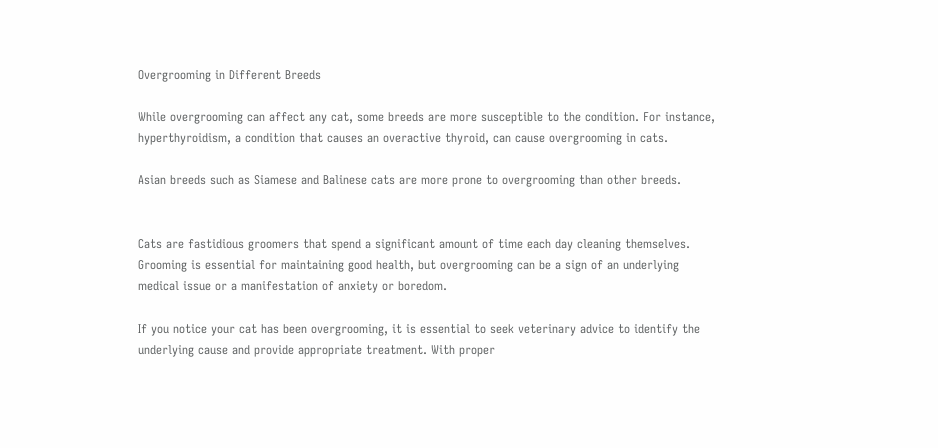Overgrooming in Different Breeds

While overgrooming can affect any cat, some breeds are more susceptible to the condition. For instance, hyperthyroidism, a condition that causes an overactive thyroid, can cause overgrooming in cats.

Asian breeds such as Siamese and Balinese cats are more prone to overgrooming than other breeds.


Cats are fastidious groomers that spend a significant amount of time each day cleaning themselves. Grooming is essential for maintaining good health, but overgrooming can be a sign of an underlying medical issue or a manifestation of anxiety or boredom.

If you notice your cat has been overgrooming, it is essential to seek veterinary advice to identify the underlying cause and provide appropriate treatment. With proper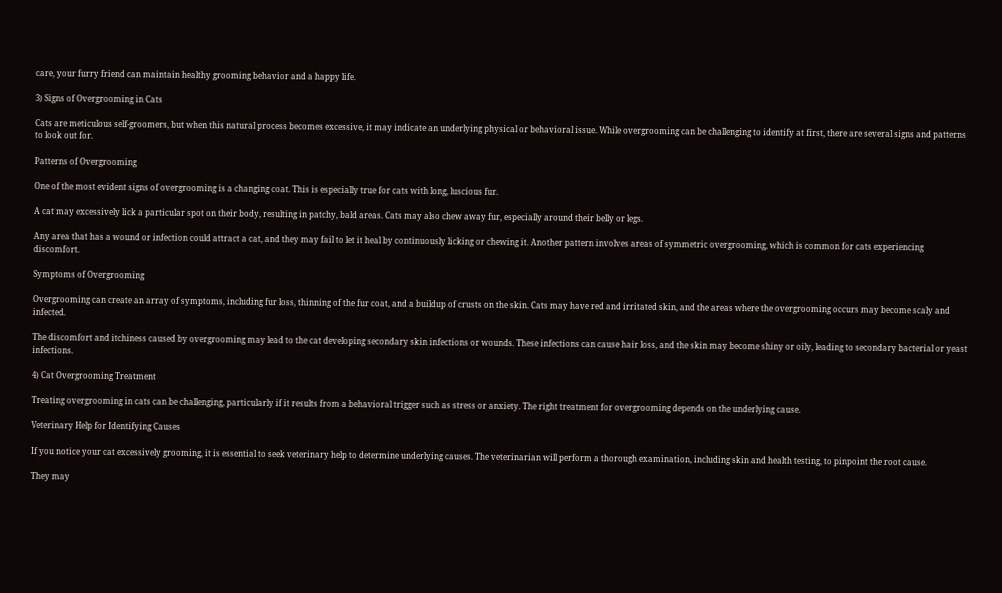care, your furry friend can maintain healthy grooming behavior and a happy life.

3) Signs of Overgrooming in Cats

Cats are meticulous self-groomers, but when this natural process becomes excessive, it may indicate an underlying physical or behavioral issue. While overgrooming can be challenging to identify at first, there are several signs and patterns to look out for.

Patterns of Overgrooming

One of the most evident signs of overgrooming is a changing coat. This is especially true for cats with long, luscious fur.

A cat may excessively lick a particular spot on their body, resulting in patchy, bald areas. Cats may also chew away fur, especially around their belly or legs.

Any area that has a wound or infection could attract a cat, and they may fail to let it heal by continuously licking or chewing it. Another pattern involves areas of symmetric overgrooming, which is common for cats experiencing discomfort.

Symptoms of Overgrooming

Overgrooming can create an array of symptoms, including fur loss, thinning of the fur coat, and a buildup of crusts on the skin. Cats may have red and irritated skin, and the areas where the overgrooming occurs may become scaly and infected.

The discomfort and itchiness caused by overgrooming may lead to the cat developing secondary skin infections or wounds. These infections can cause hair loss, and the skin may become shiny or oily, leading to secondary bacterial or yeast infections.

4) Cat Overgrooming Treatment

Treating overgrooming in cats can be challenging, particularly if it results from a behavioral trigger such as stress or anxiety. The right treatment for overgrooming depends on the underlying cause.

Veterinary Help for Identifying Causes

If you notice your cat excessively grooming, it is essential to seek veterinary help to determine underlying causes. The veterinarian will perform a thorough examination, including skin and health testing, to pinpoint the root cause.

They may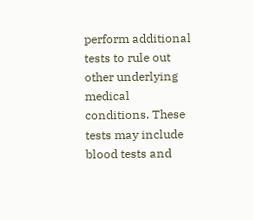perform additional tests to rule out other underlying medical conditions. These tests may include blood tests and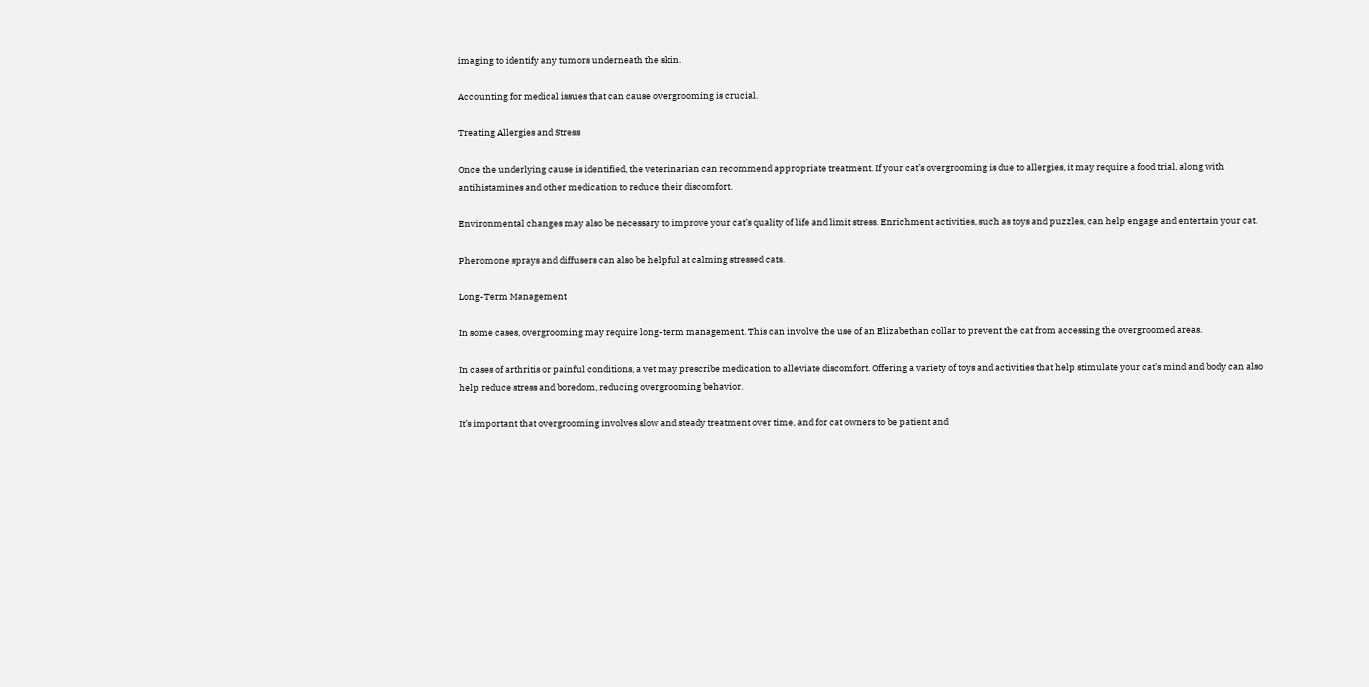imaging to identify any tumors underneath the skin.

Accounting for medical issues that can cause overgrooming is crucial.

Treating Allergies and Stress

Once the underlying cause is identified, the veterinarian can recommend appropriate treatment. If your cat’s overgrooming is due to allergies, it may require a food trial, along with antihistamines and other medication to reduce their discomfort.

Environmental changes may also be necessary to improve your cat’s quality of life and limit stress. Enrichment activities, such as toys and puzzles, can help engage and entertain your cat.

Pheromone sprays and diffusers can also be helpful at calming stressed cats.

Long-Term Management

In some cases, overgrooming may require long-term management. This can involve the use of an Elizabethan collar to prevent the cat from accessing the overgroomed areas.

In cases of arthritis or painful conditions, a vet may prescribe medication to alleviate discomfort. Offering a variety of toys and activities that help stimulate your cat’s mind and body can also help reduce stress and boredom, reducing overgrooming behavior.

It’s important that overgrooming involves slow and steady treatment over time, and for cat owners to be patient and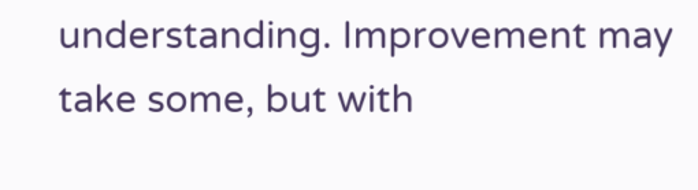understanding. Improvement may take some, but with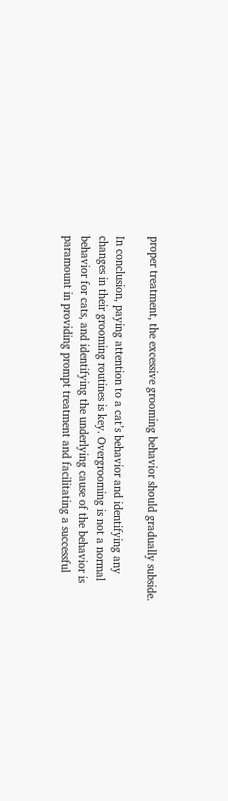proper treatment, the excessive grooming behavior should gradually subside.

In conclusion, paying attention to a cat’s behavior and identifying any changes in their grooming routines is key. Overgrooming is not a normal behavior for cats, and identifying the underlying cause of the behavior is paramount in providing prompt treatment and facilitating a successful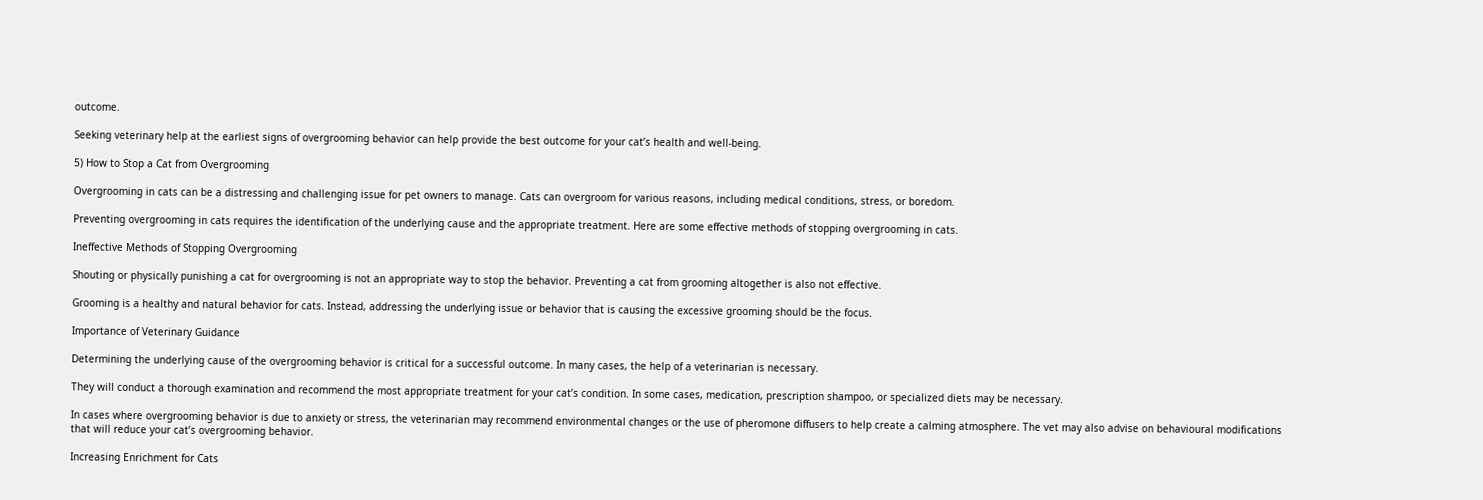outcome.

Seeking veterinary help at the earliest signs of overgrooming behavior can help provide the best outcome for your cat’s health and well-being.

5) How to Stop a Cat from Overgrooming

Overgrooming in cats can be a distressing and challenging issue for pet owners to manage. Cats can overgroom for various reasons, including medical conditions, stress, or boredom.

Preventing overgrooming in cats requires the identification of the underlying cause and the appropriate treatment. Here are some effective methods of stopping overgrooming in cats.

Ineffective Methods of Stopping Overgrooming

Shouting or physically punishing a cat for overgrooming is not an appropriate way to stop the behavior. Preventing a cat from grooming altogether is also not effective.

Grooming is a healthy and natural behavior for cats. Instead, addressing the underlying issue or behavior that is causing the excessive grooming should be the focus.

Importance of Veterinary Guidance

Determining the underlying cause of the overgrooming behavior is critical for a successful outcome. In many cases, the help of a veterinarian is necessary.

They will conduct a thorough examination and recommend the most appropriate treatment for your cat’s condition. In some cases, medication, prescription shampoo, or specialized diets may be necessary.

In cases where overgrooming behavior is due to anxiety or stress, the veterinarian may recommend environmental changes or the use of pheromone diffusers to help create a calming atmosphere. The vet may also advise on behavioural modifications that will reduce your cat’s overgrooming behavior.

Increasing Enrichment for Cats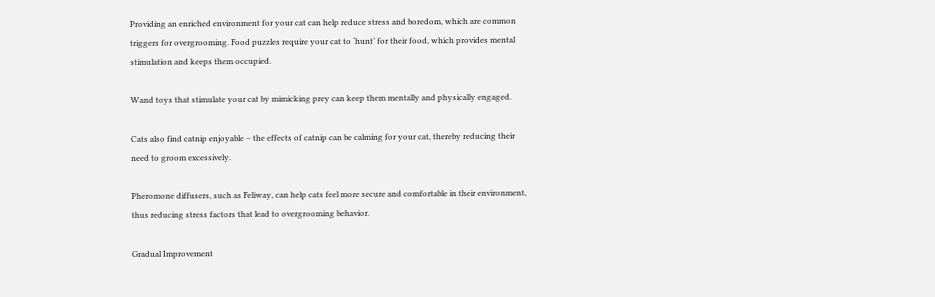Providing an enriched environment for your cat can help reduce stress and boredom, which are common triggers for overgrooming. Food puzzles require your cat to ‘hunt’ for their food, which provides mental stimulation and keeps them occupied.

Wand toys that stimulate your cat by mimicking prey can keep them mentally and physically engaged.

Cats also find catnip enjoyable – the effects of catnip can be calming for your cat, thereby reducing their need to groom excessively.

Pheromone diffusers, such as Feliway, can help cats feel more secure and comfortable in their environment, thus reducing stress factors that lead to overgrooming behavior.

Gradual Improvement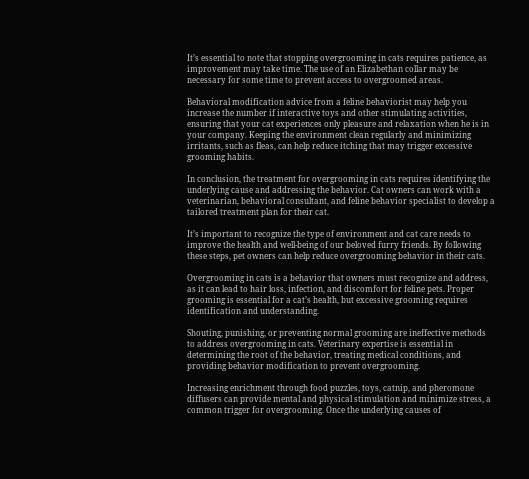It’s essential to note that stopping overgrooming in cats requires patience, as improvement may take time. The use of an Elizabethan collar may be necessary for some time to prevent access to overgroomed areas.

Behavioral modification advice from a feline behaviorist may help you increase the number if interactive toys and other stimulating activities, ensuring that your cat experiences only pleasure and relaxation when he is in your company. Keeping the environment clean regularly and minimizing irritants, such as fleas, can help reduce itching that may trigger excessive grooming habits.

In conclusion, the treatment for overgrooming in cats requires identifying the underlying cause and addressing the behavior. Cat owners can work with a veterinarian, behavioral consultant, and feline behavior specialist to develop a tailored treatment plan for their cat.

It’s important to recognize the type of environment and cat care needs to improve the health and well-being of our beloved furry friends. By following these steps, pet owners can help reduce overgrooming behavior in their cats.

Overgrooming in cats is a behavior that owners must recognize and address, as it can lead to hair loss, infection, and discomfort for feline pets. Proper grooming is essential for a cat’s health, but excessive grooming requires identification and understanding.

Shouting, punishing, or preventing normal grooming are ineffective methods to address overgrooming in cats. Veterinary expertise is essential in determining the root of the behavior, treating medical conditions, and providing behavior modification to prevent overgrooming.

Increasing enrichment through food puzzles, toys, catnip, and pheromone diffusers can provide mental and physical stimulation and minimize stress, a common trigger for overgrooming. Once the underlying causes of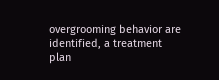overgrooming behavior are identified, a treatment plan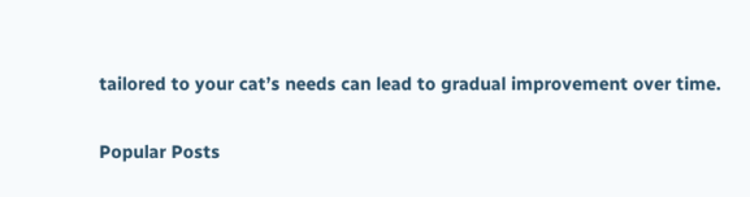tailored to your cat’s needs can lead to gradual improvement over time.

Popular Posts